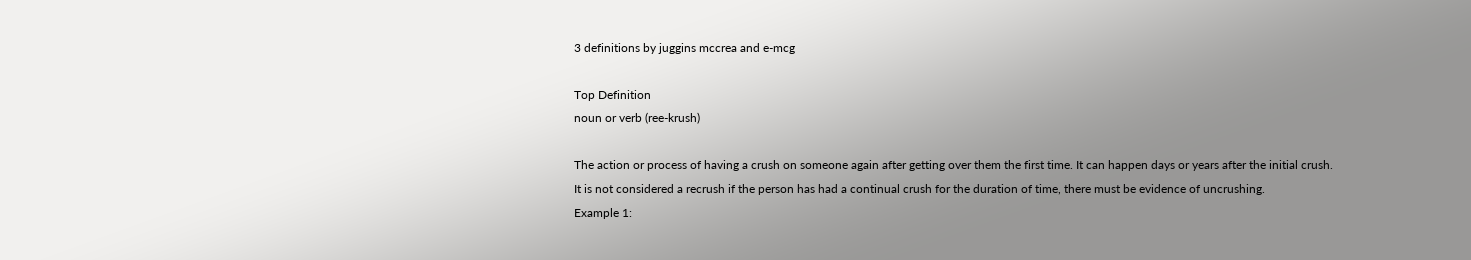3 definitions by juggins mccrea and e-mcg

Top Definition
noun or verb (ree-krush)

The action or process of having a crush on someone again after getting over them the first time. It can happen days or years after the initial crush.
It is not considered a recrush if the person has had a continual crush for the duration of time, there must be evidence of uncrushing.
Example 1: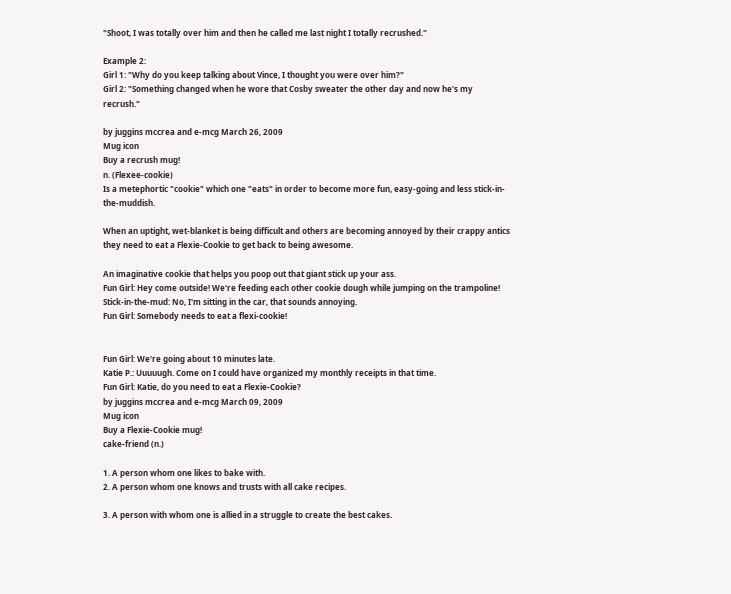"Shoot, I was totally over him and then he called me last night I totally recrushed."

Example 2:
Girl 1: "Why do you keep talking about Vince, I thought you were over him?"
Girl 2: "Something changed when he wore that Cosby sweater the other day and now he's my recrush."

by juggins mccrea and e-mcg March 26, 2009
Mug icon
Buy a recrush mug!
n. (Flexee-cookie)
Is a metephortic "cookie" which one "eats" in order to become more fun, easy-going and less stick-in-the-muddish.

When an uptight, wet-blanket is being difficult and others are becoming annoyed by their crappy antics they need to eat a Flexie-Cookie to get back to being awesome.

An imaginative cookie that helps you poop out that giant stick up your ass.
Fun Girl: Hey come outside! We're feeding each other cookie dough while jumping on the trampoline!
Stick-in-the-mud: No, I'm sitting in the car, that sounds annoying.
Fun Girl: Somebody needs to eat a flexi-cookie!


Fun Girl: We're going about 10 minutes late.
Katie P.: Uuuuugh. Come on I could have organized my monthly receipts in that time.
Fun Girl: Katie, do you need to eat a Flexie-Cookie?
by juggins mccrea and e-mcg March 09, 2009
Mug icon
Buy a Flexie-Cookie mug!
cake-friend (n.)

1. A person whom one likes to bake with.
2. A person whom one knows and trusts with all cake recipes.

3. A person with whom one is allied in a struggle to create the best cakes.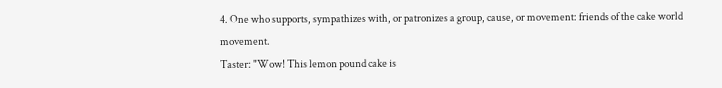4. One who supports, sympathizes with, or patronizes a group, cause, or movement: friends of the cake world movement.
Taster: "Wow! This lemon pound cake is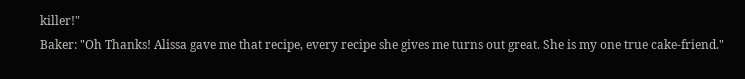killer!"
Baker: "Oh Thanks! Alissa gave me that recipe, every recipe she gives me turns out great. She is my one true cake-friend."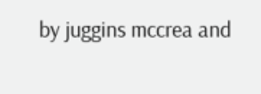by juggins mccrea and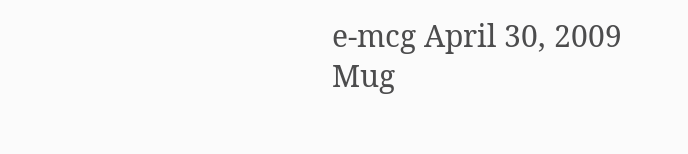e-mcg April 30, 2009
Mug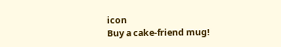icon
Buy a cake-friend mug!